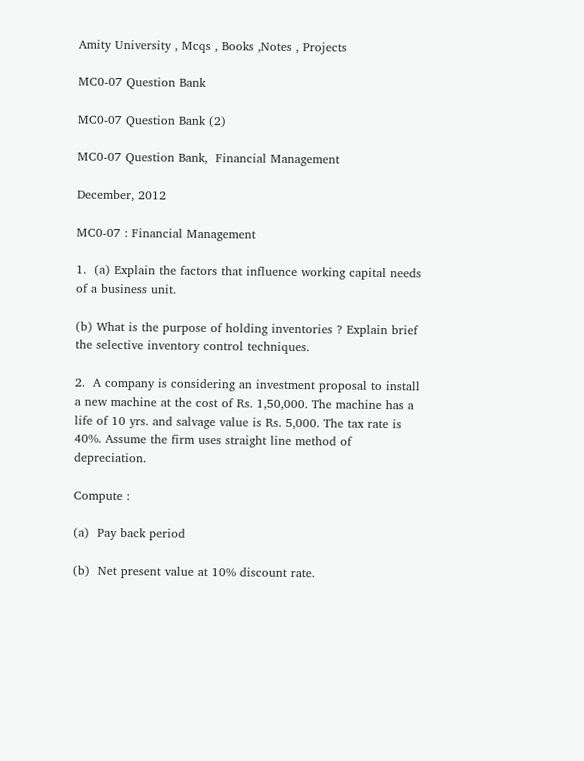Amity University , Mcqs , Books ,Notes , Projects

MC0-07 Question Bank

MC0-07 Question Bank (2)

MC0-07 Question Bank,  Financial Management

December, 2012

MC0-07 : Financial Management

1.  (a) Explain the factors that influence working capital needs of a business unit.

(b) What is the purpose of holding inventories ? Explain brief the selective inventory control techniques.

2.  A company is considering an investment proposal to install a new machine at the cost of Rs. 1,50,000. The machine has a life of 10 yrs. and salvage value is Rs. 5,000. The tax rate is 40%. Assume the firm uses straight line method of depreciation.

Compute :

(a)  Pay back period

(b)  Net present value at 10% discount rate.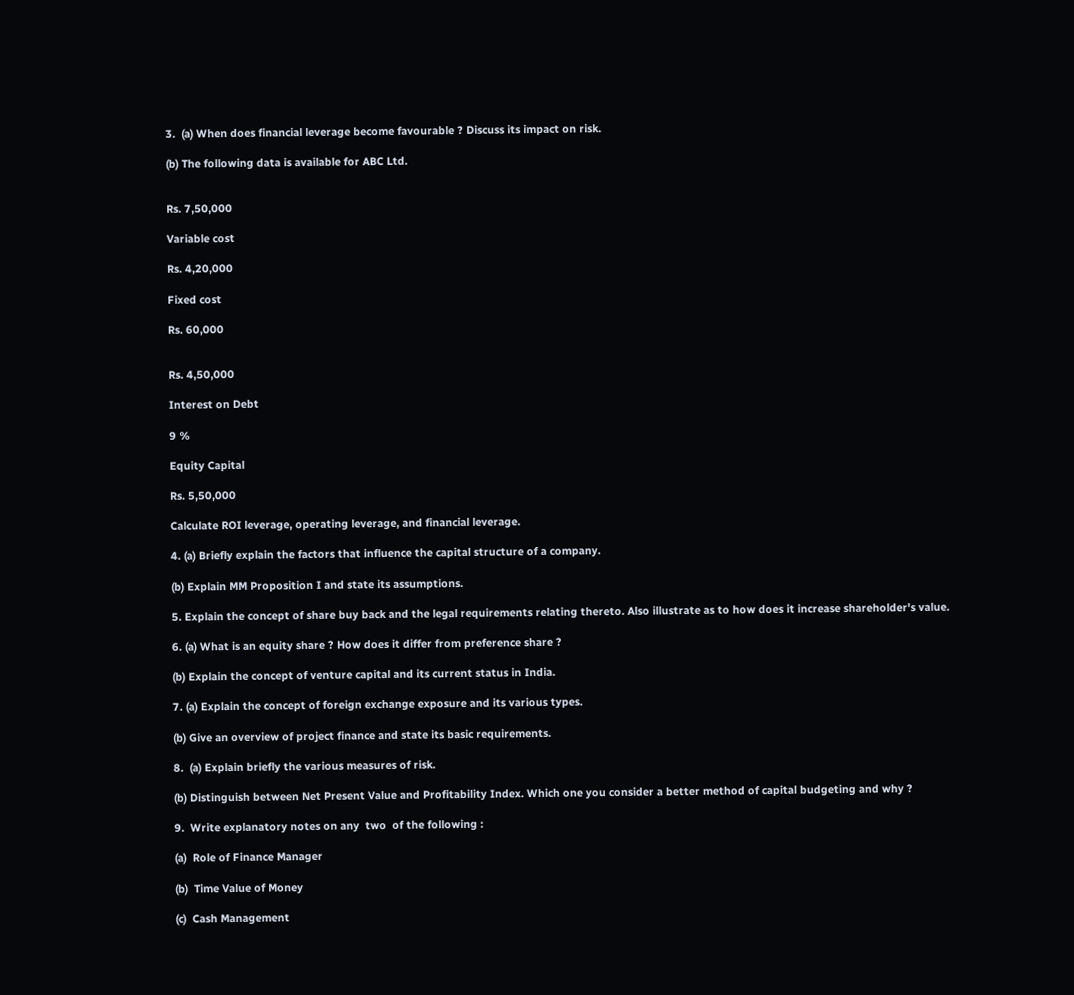3.  (a) When does financial leverage become favourable ? Discuss its impact on risk.

(b) The following data is available for ABC Ltd.


Rs. 7,50,000

Variable cost

Rs. 4,20,000

Fixed cost

Rs. 60,000


Rs. 4,50,000

Interest on Debt

9 %

Equity Capital

Rs. 5,50,000

Calculate ROI leverage, operating leverage, and financial leverage.

4. (a) Briefly explain the factors that influence the capital structure of a company.

(b) Explain MM Proposition I and state its assumptions.

5. Explain the concept of share buy back and the legal requirements relating thereto. Also illustrate as to how does it increase shareholder's value.

6. (a) What is an equity share ? How does it differ from preference share ?

(b) Explain the concept of venture capital and its current status in India.

7. (a) Explain the concept of foreign exchange exposure and its various types.

(b) Give an overview of project finance and state its basic requirements.

8.  (a) Explain briefly the various measures of risk.

(b) Distinguish between Net Present Value and Profitability Index. Which one you consider a better method of capital budgeting and why ?

9.  Write explanatory notes on any  two  of the following :

(a)  Role of Finance Manager

(b)  Time Value of Money

(c)  Cash Management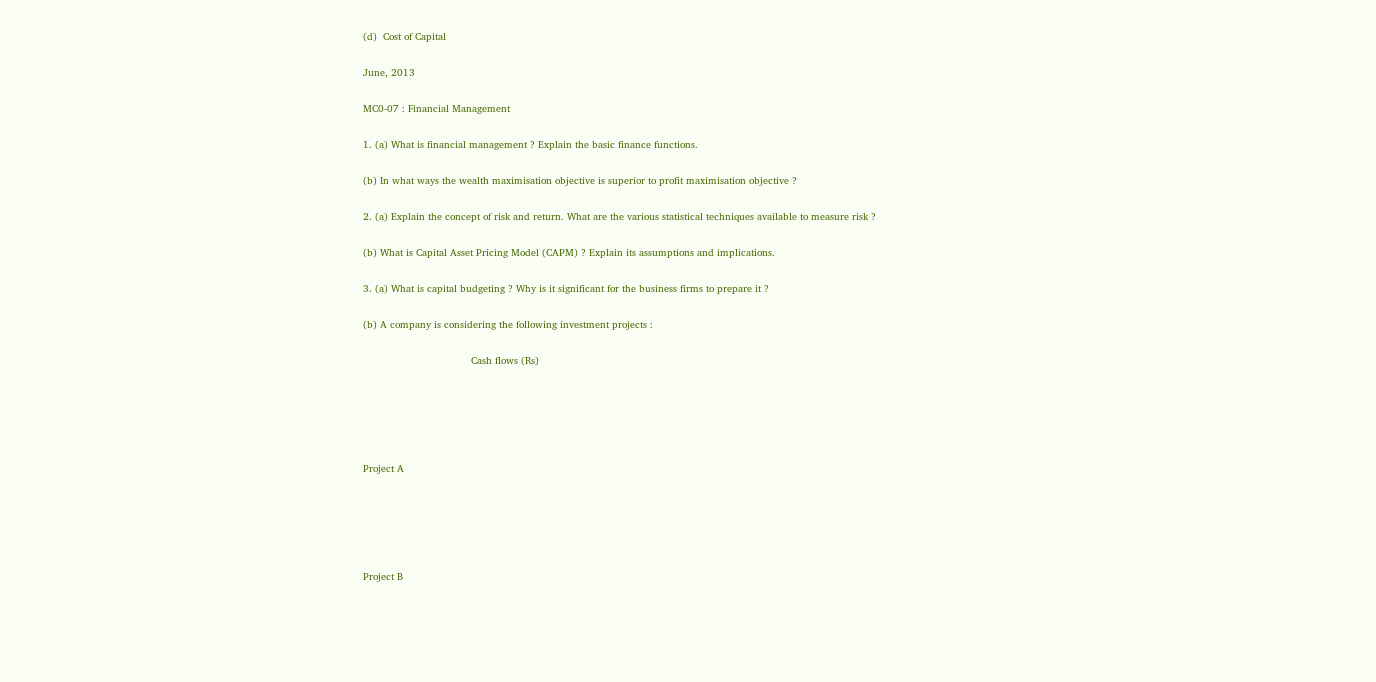(d)  Cost of Capital

June, 2013

MC0-07 : Financial Management

1. (a) What is financial management ? Explain the basic finance functions.

(b) In what ways the wealth maximisation objective is superior to profit maximisation objective ?

2. (a) Explain the concept of risk and return. What are the various statistical techniques available to measure risk ?

(b) What is Capital Asset Pricing Model (CAPM) ? Explain its assumptions and implications.

3. (a) What is capital budgeting ? Why is it significant for the business firms to prepare it ?

(b) A company is considering the following investment projects :

                                    Cash flows (Rs)





Project A





Project B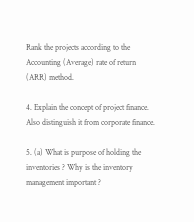Rank the projects according to the Accounting (Average) rate of return (ARR) method.

4. Explain the concept of project finance. Also distinguish it from corporate finance.

5. (a) What is purpose of holding the inventories ? Why is the inventory management important ?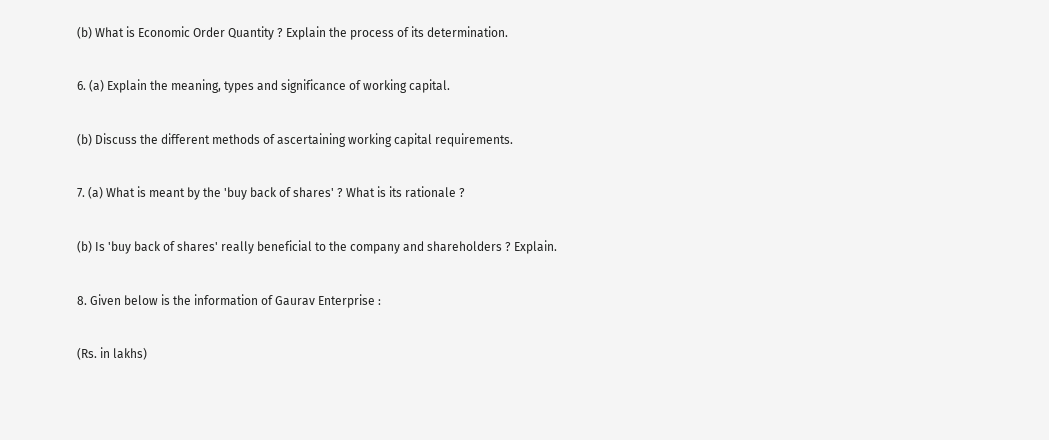(b) What is Economic Order Quantity ? Explain the process of its determination.

6. (a) Explain the meaning, types and significance of working capital.

(b) Discuss the different methods of ascertaining working capital requirements.

7. (a) What is meant by the 'buy back of shares' ? What is its rationale ?

(b) Is 'buy back of shares' really beneficial to the company and shareholders ? Explain.

8. Given below is the information of Gaurav Enterprise :

(Rs. in lakhs)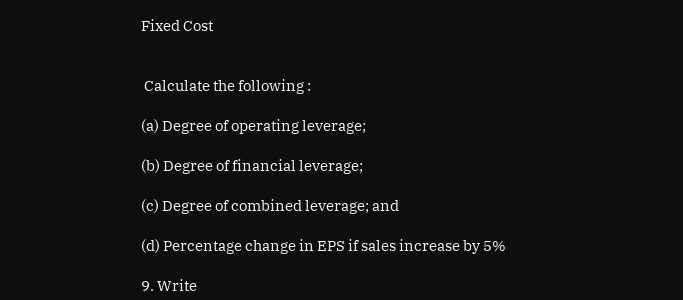Fixed Cost


 Calculate the following :

(a) Degree of operating leverage;

(b) Degree of financial leverage;

(c) Degree of combined leverage; and

(d) Percentage change in EPS if sales increase by 5%

9. Write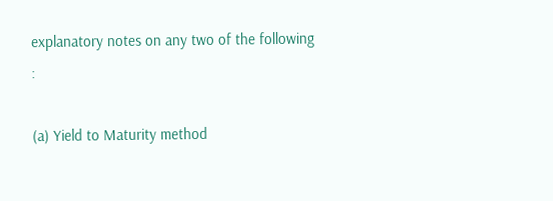explanatory notes on any two of the following :

(a) Yield to Maturity method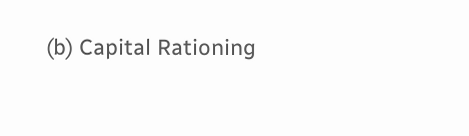(b) Capital Rationing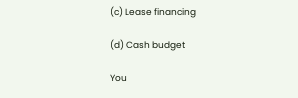(c) Lease financing

(d) Cash budget

You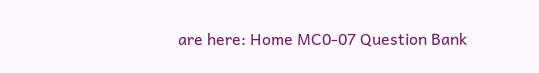are here: Home MC0-07 Question Bank